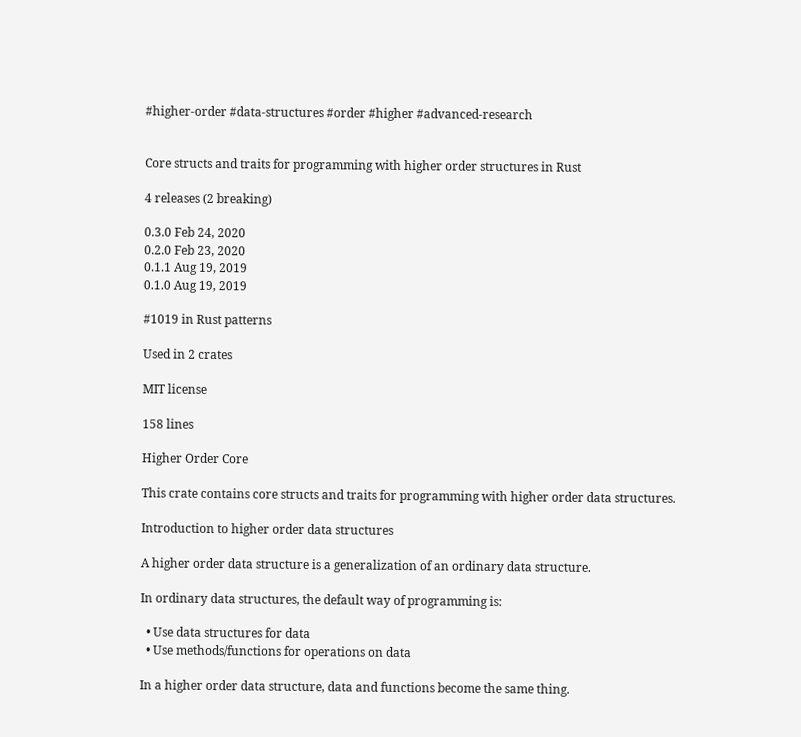#higher-order #data-structures #order #higher #advanced-research


Core structs and traits for programming with higher order structures in Rust

4 releases (2 breaking)

0.3.0 Feb 24, 2020
0.2.0 Feb 23, 2020
0.1.1 Aug 19, 2019
0.1.0 Aug 19, 2019

#1019 in Rust patterns

Used in 2 crates

MIT license

158 lines

Higher Order Core

This crate contains core structs and traits for programming with higher order data structures.

Introduction to higher order data structures

A higher order data structure is a generalization of an ordinary data structure.

In ordinary data structures, the default way of programming is:

  • Use data structures for data
  • Use methods/functions for operations on data

In a higher order data structure, data and functions become the same thing.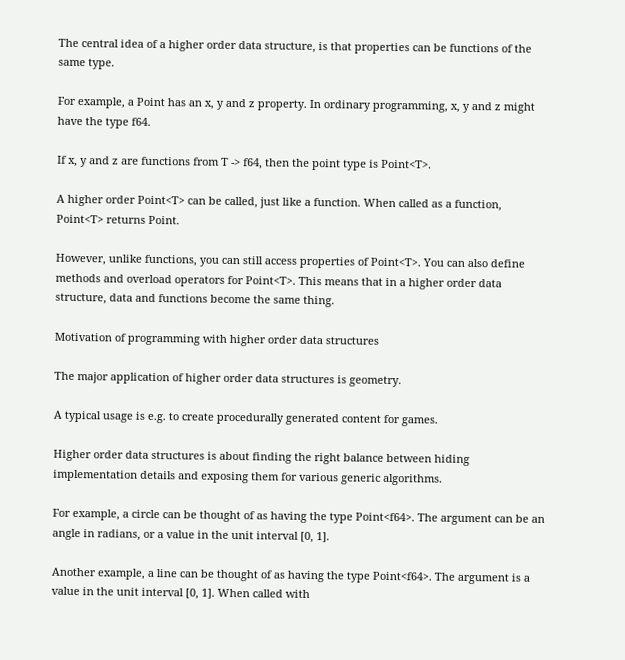The central idea of a higher order data structure, is that properties can be functions of the same type.

For example, a Point has an x, y and z property. In ordinary programming, x, y and z might have the type f64.

If x, y and z are functions from T -> f64, then the point type is Point<T>.

A higher order Point<T> can be called, just like a function. When called as a function, Point<T> returns Point.

However, unlike functions, you can still access properties of Point<T>. You can also define methods and overload operators for Point<T>. This means that in a higher order data structure, data and functions become the same thing.

Motivation of programming with higher order data structures

The major application of higher order data structures is geometry.

A typical usage is e.g. to create procedurally generated content for games.

Higher order data structures is about finding the right balance between hiding implementation details and exposing them for various generic algorithms.

For example, a circle can be thought of as having the type Point<f64>. The argument can be an angle in radians, or a value in the unit interval [0, 1].

Another example, a line can be thought of as having the type Point<f64>. The argument is a value in the unit interval [0, 1]. When called with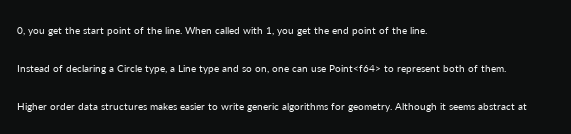0, you get the start point of the line. When called with 1, you get the end point of the line.

Instead of declaring a Circle type, a Line type and so on, one can use Point<f64> to represent both of them.

Higher order data structures makes easier to write generic algorithms for geometry. Although it seems abstract at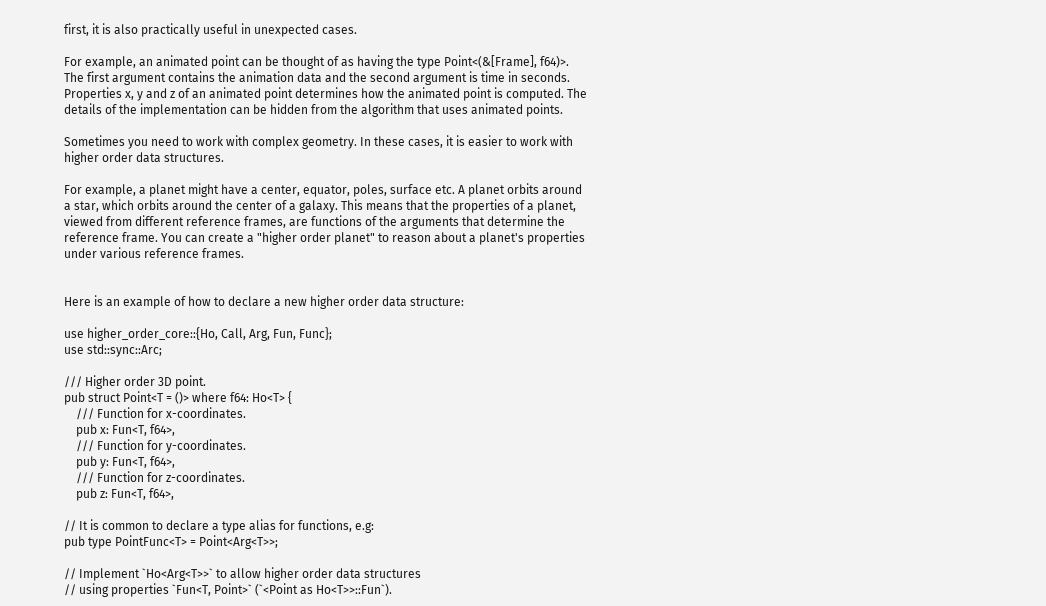first, it is also practically useful in unexpected cases.

For example, an animated point can be thought of as having the type Point<(&[Frame], f64)>. The first argument contains the animation data and the second argument is time in seconds. Properties x, y and z of an animated point determines how the animated point is computed. The details of the implementation can be hidden from the algorithm that uses animated points.

Sometimes you need to work with complex geometry. In these cases, it is easier to work with higher order data structures.

For example, a planet might have a center, equator, poles, surface etc. A planet orbits around a star, which orbits around the center of a galaxy. This means that the properties of a planet, viewed from different reference frames, are functions of the arguments that determine the reference frame. You can create a "higher order planet" to reason about a planet's properties under various reference frames.


Here is an example of how to declare a new higher order data structure:

use higher_order_core::{Ho, Call, Arg, Fun, Func};
use std::sync::Arc;

/// Higher order 3D point.
pub struct Point<T = ()> where f64: Ho<T> {
    /// Function for x-coordinates.
    pub x: Fun<T, f64>,
    /// Function for y-coordinates.
    pub y: Fun<T, f64>,
    /// Function for z-coordinates.
    pub z: Fun<T, f64>,

// It is common to declare a type alias for functions, e.g:
pub type PointFunc<T> = Point<Arg<T>>;

// Implement `Ho<Arg<T>>` to allow higher order data structures
// using properties `Fun<T, Point>` (`<Point as Ho<T>>::Fun`).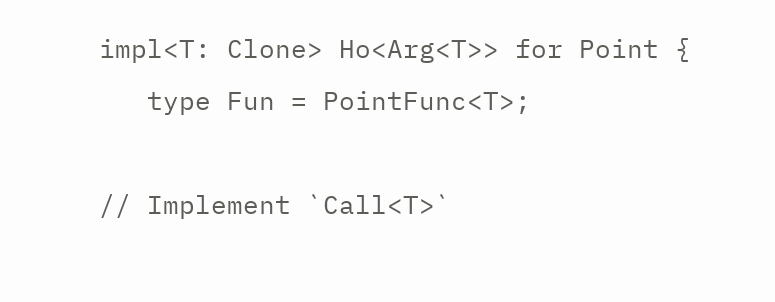impl<T: Clone> Ho<Arg<T>> for Point {
   type Fun = PointFunc<T>;

// Implement `Call<T>`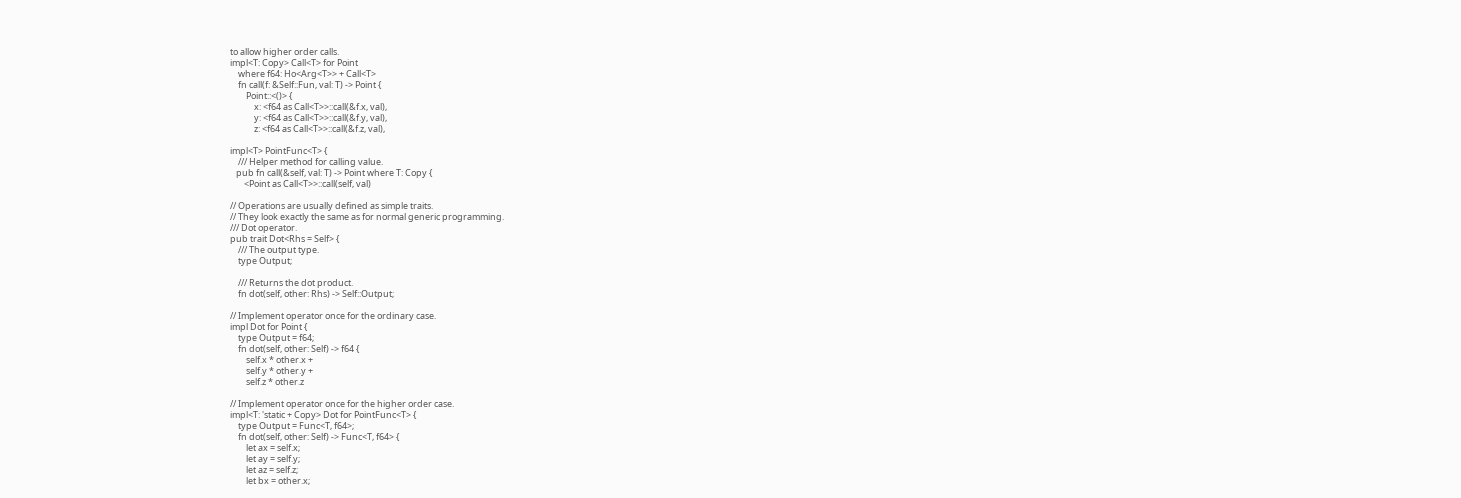to allow higher order calls.
impl<T: Copy> Call<T> for Point
    where f64: Ho<Arg<T>> + Call<T>
    fn call(f: &Self::Fun, val: T) -> Point {
        Point::<()> {
            x: <f64 as Call<T>>::call(&f.x, val),
            y: <f64 as Call<T>>::call(&f.y, val),
            z: <f64 as Call<T>>::call(&f.z, val),

impl<T> PointFunc<T> {
    /// Helper method for calling value.
   pub fn call(&self, val: T) -> Point where T: Copy {
       <Point as Call<T>>::call(self, val)

// Operations are usually defined as simple traits.
// They look exactly the same as for normal generic programming.
/// Dot operator.
pub trait Dot<Rhs = Self> {
    /// The output type.
    type Output;

    /// Returns the dot product.
    fn dot(self, other: Rhs) -> Self::Output;

// Implement operator once for the ordinary case.
impl Dot for Point {
    type Output = f64;
    fn dot(self, other: Self) -> f64 {
        self.x * other.x +
        self.y * other.y +
        self.z * other.z

// Implement operator once for the higher order case.
impl<T: 'static + Copy> Dot for PointFunc<T> {
    type Output = Func<T, f64>;
    fn dot(self, other: Self) -> Func<T, f64> {
        let ax = self.x;
        let ay = self.y;
        let az = self.z;
        let bx = other.x;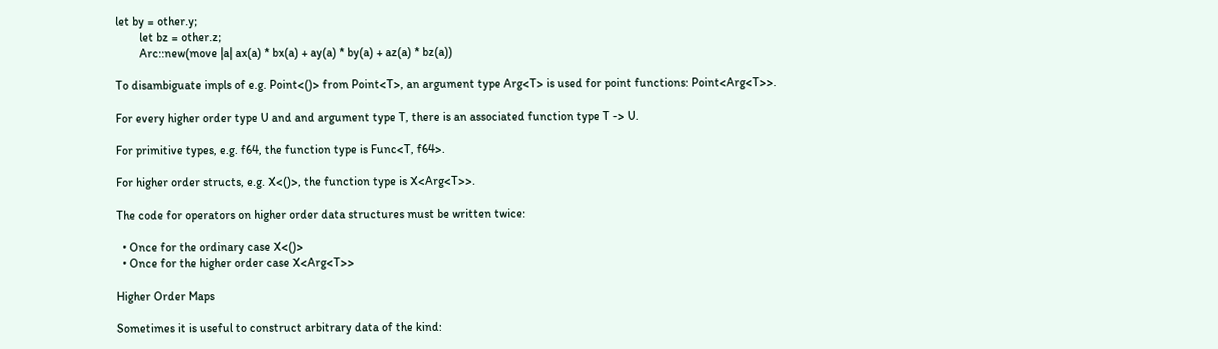let by = other.y;
        let bz = other.z;
        Arc::new(move |a| ax(a) * bx(a) + ay(a) * by(a) + az(a) * bz(a))

To disambiguate impls of e.g. Point<()> from Point<T>, an argument type Arg<T> is used for point functions: Point<Arg<T>>.

For every higher order type U and and argument type T, there is an associated function type T -> U.

For primitive types, e.g. f64, the function type is Func<T, f64>.

For higher order structs, e.g. X<()>, the function type is X<Arg<T>>.

The code for operators on higher order data structures must be written twice:

  • Once for the ordinary case X<()>
  • Once for the higher order case X<Arg<T>>

Higher Order Maps

Sometimes it is useful to construct arbitrary data of the kind: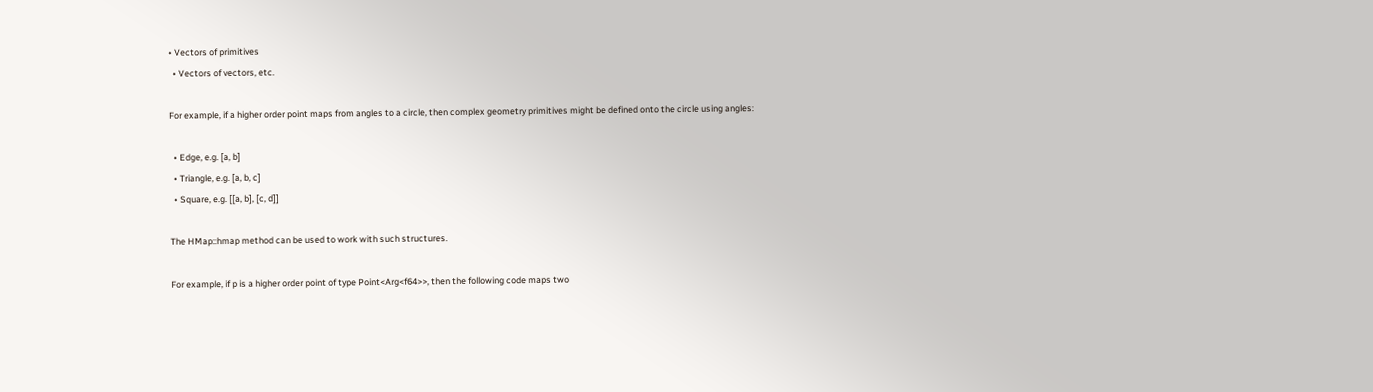• Vectors of primitives
  • Vectors of vectors, etc.

For example, if a higher order point maps from angles to a circle, then complex geometry primitives might be defined onto the circle using angles:

  • Edge, e.g. [a, b]
  • Triangle, e.g. [a, b, c]
  • Square, e.g. [[a, b], [c, d]]

The HMap::hmap method can be used to work with such structures.

For example, if p is a higher order point of type Point<Arg<f64>>, then the following code maps two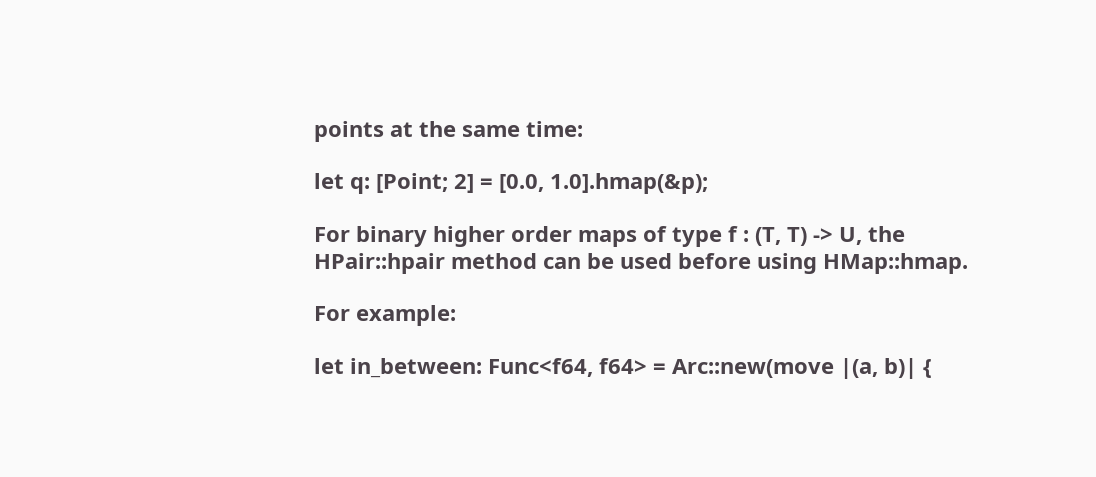points at the same time:

let q: [Point; 2] = [0.0, 1.0].hmap(&p);

For binary higher order maps of type f : (T, T) -> U, the HPair::hpair method can be used before using HMap::hmap.

For example:

let in_between: Func<f64, f64> = Arc::new(move |(a, b)| {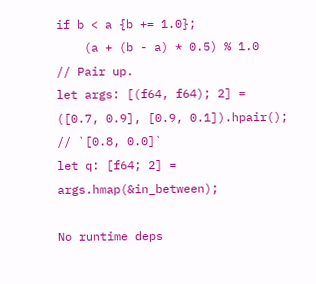if b < a {b += 1.0};
    (a + (b - a) * 0.5) % 1.0
// Pair up.
let args: [(f64, f64); 2] = ([0.7, 0.9], [0.9, 0.1]).hpair();
// `[0.8, 0.0]`
let q: [f64; 2] = args.hmap(&in_between);

No runtime deps